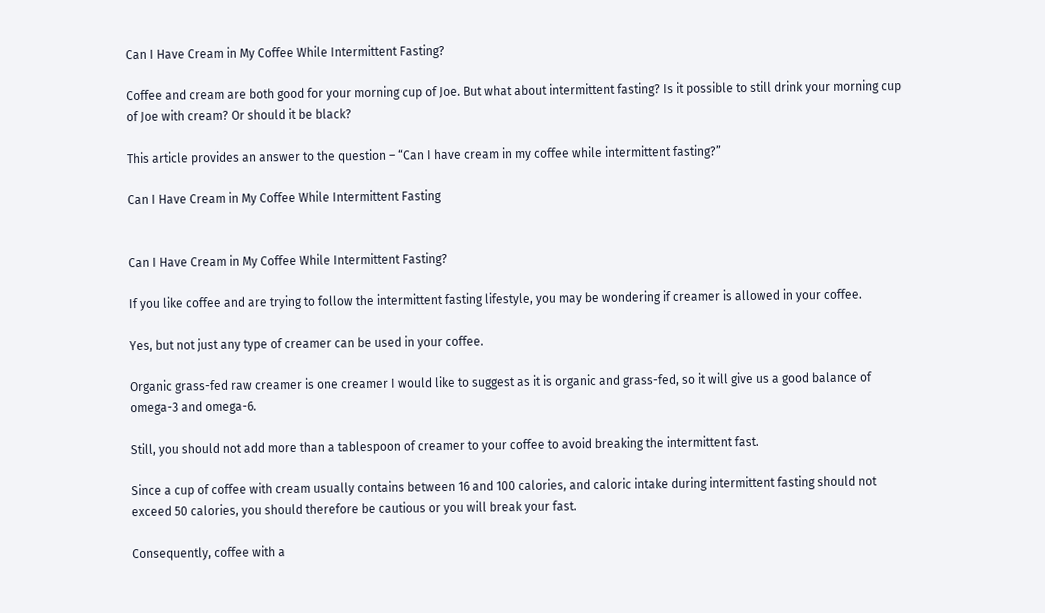Can I Have Cream in My Coffee While Intermittent Fasting?

Coffee and cream are both good for your morning cup of Joe. But what about intermittent fasting? Is it possible to still drink your morning cup of Joe with cream? Or should it be black?

This article provides an answer to the question – “Can I have cream in my coffee while intermittent fasting?”

Can I Have Cream in My Coffee While Intermittent Fasting


Can I Have Cream in My Coffee While Intermittent Fasting?

If you like coffee and are trying to follow the intermittent fasting lifestyle, you may be wondering if creamer is allowed in your coffee.

Yes, but not just any type of creamer can be used in your coffee.

Organic grass-fed raw creamer is one creamer I would like to suggest as it is organic and grass-fed, so it will give us a good balance of omega-3 and omega-6.

Still, you should not add more than a tablespoon of creamer to your coffee to avoid breaking the intermittent fast.

Since a cup of coffee with cream usually contains between 16 and 100 calories, and caloric intake during intermittent fasting should not exceed 50 calories, you should therefore be cautious or you will break your fast.

Consequently, coffee with a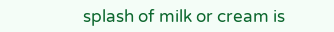splash of milk or cream is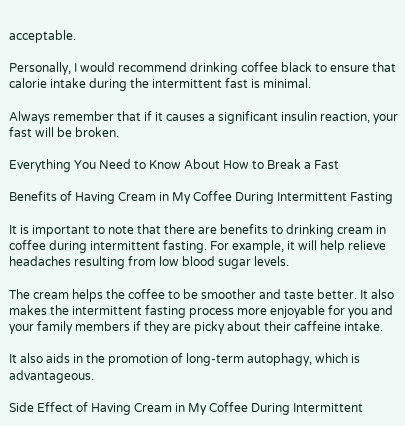acceptable.

Personally, I would recommend drinking coffee black to ensure that calorie intake during the intermittent fast is minimal.

Always remember that if it causes a significant insulin reaction, your fast will be broken.

Everything You Need to Know About How to Break a Fast

Benefits of Having Cream in My Coffee During Intermittent Fasting

It is important to note that there are benefits to drinking cream in coffee during intermittent fasting. For example, it will help relieve headaches resulting from low blood sugar levels.

The cream helps the coffee to be smoother and taste better. It also makes the intermittent fasting process more enjoyable for you and your family members if they are picky about their caffeine intake.

It also aids in the promotion of long-term autophagy, which is advantageous.

Side Effect of Having Cream in My Coffee During Intermittent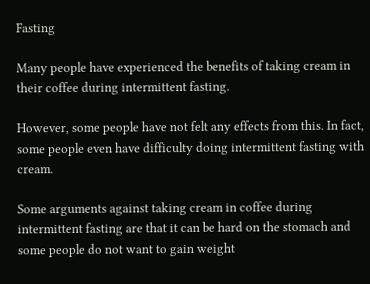Fasting

Many people have experienced the benefits of taking cream in their coffee during intermittent fasting.

However, some people have not felt any effects from this. In fact, some people even have difficulty doing intermittent fasting with cream.

Some arguments against taking cream in coffee during intermittent fasting are that it can be hard on the stomach and some people do not want to gain weight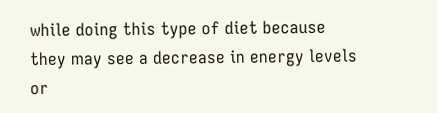while doing this type of diet because they may see a decrease in energy levels or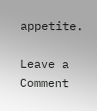appetite.

Leave a Comment